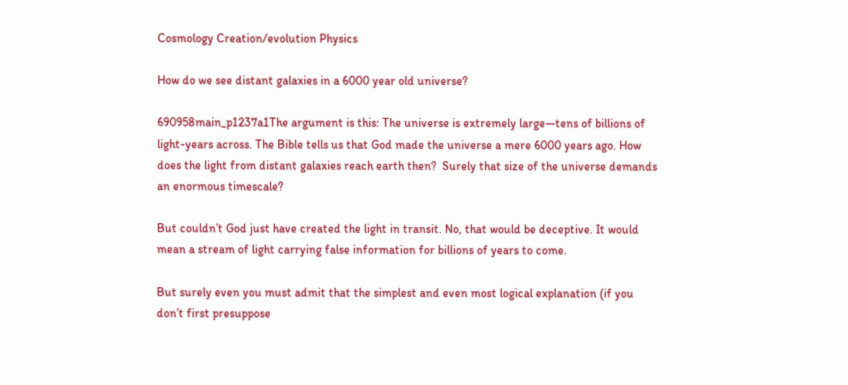Cosmology Creation/evolution Physics

How do we see distant galaxies in a 6000 year old universe?

690958main_p1237a1The argument is this: The universe is extremely large—tens of billions of light-years across. The Bible tells us that God made the universe a mere 6000 years ago. How does the light from distant galaxies reach earth then?  Surely that size of the universe demands an enormous timescale?

But couldn’t God just have created the light in transit. No, that would be deceptive. It would mean a stream of light carrying false information for billions of years to come.

But surely even you must admit that the simplest and even most logical explanation (if you don’t first presuppose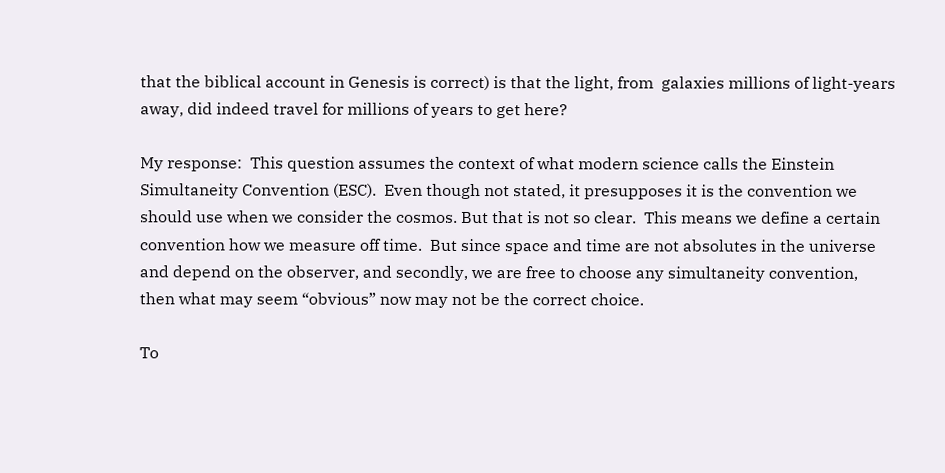that the biblical account in Genesis is correct) is that the light, from  galaxies millions of light-years away, did indeed travel for millions of years to get here?

My response:  This question assumes the context of what modern science calls the Einstein Simultaneity Convention (ESC).  Even though not stated, it presupposes it is the convention we should use when we consider the cosmos. But that is not so clear.  This means we define a certain convention how we measure off time.  But since space and time are not absolutes in the universe and depend on the observer, and secondly, we are free to choose any simultaneity convention, then what may seem “obvious” now may not be the correct choice.

To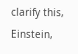clarify this, Einstein,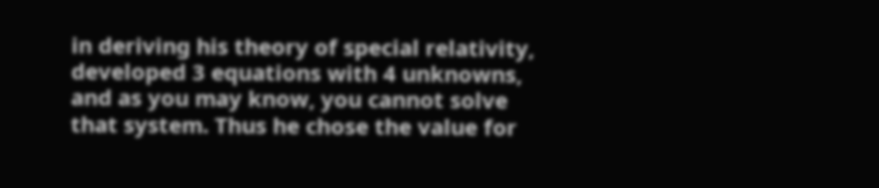in deriving his theory of special relativity, developed 3 equations with 4 unknowns, and as you may know, you cannot solve that system. Thus he chose the value for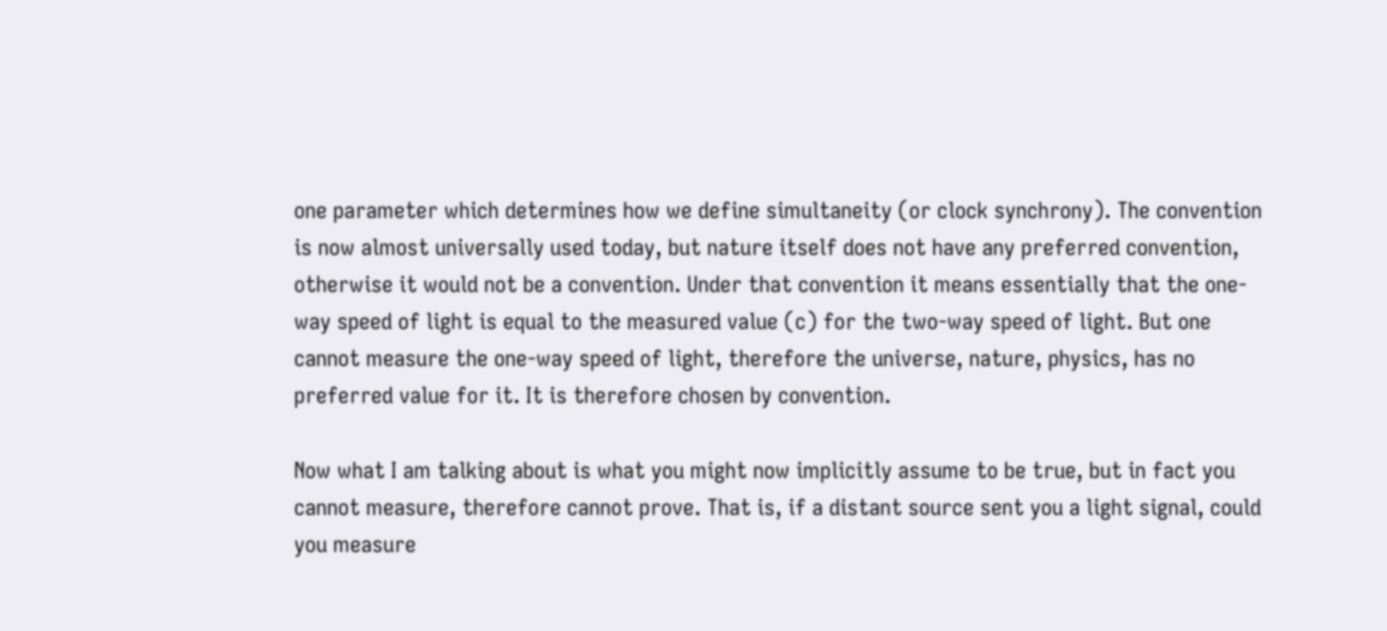one parameter which determines how we define simultaneity (or clock synchrony). The convention is now almost universally used today, but nature itself does not have any preferred convention, otherwise it would not be a convention. Under that convention it means essentially that the one-way speed of light is equal to the measured value (c) for the two-way speed of light. But one cannot measure the one-way speed of light, therefore the universe, nature, physics, has no preferred value for it. It is therefore chosen by convention.

Now what I am talking about is what you might now implicitly assume to be true, but in fact you cannot measure, therefore cannot prove. That is, if a distant source sent you a light signal, could you measure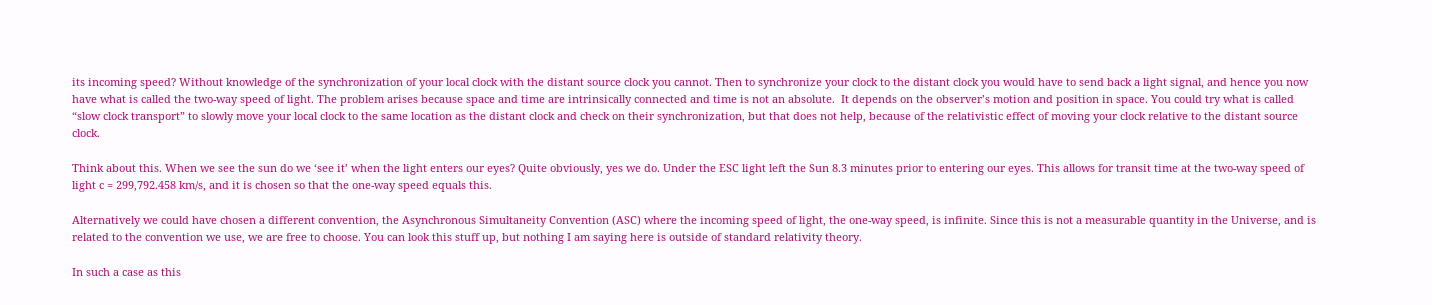its incoming speed? Without knowledge of the synchronization of your local clock with the distant source clock you cannot. Then to synchronize your clock to the distant clock you would have to send back a light signal, and hence you now have what is called the two-way speed of light. The problem arises because space and time are intrinsically connected and time is not an absolute.  It depends on the observer’s motion and position in space. You could try what is called “slow clock transport” to slowly move your local clock to the same location as the distant clock and check on their synchronization, but that does not help, because of the relativistic effect of moving your clock relative to the distant source clock.

Think about this. When we see the sun do we ‘see it’ when the light enters our eyes? Quite obviously, yes we do. Under the ESC light left the Sun 8.3 minutes prior to entering our eyes. This allows for transit time at the two-way speed of light c = 299,792.458 km/s, and it is chosen so that the one-way speed equals this.

Alternatively we could have chosen a different convention, the Asynchronous Simultaneity Convention (ASC) where the incoming speed of light, the one-way speed, is infinite. Since this is not a measurable quantity in the Universe, and is related to the convention we use, we are free to choose. You can look this stuff up, but nothing I am saying here is outside of standard relativity theory.

In such a case as this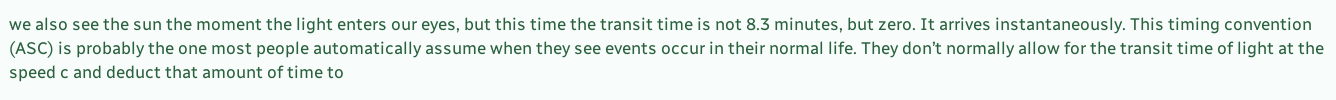we also see the sun the moment the light enters our eyes, but this time the transit time is not 8.3 minutes, but zero. It arrives instantaneously. This timing convention (ASC) is probably the one most people automatically assume when they see events occur in their normal life. They don’t normally allow for the transit time of light at the speed c and deduct that amount of time to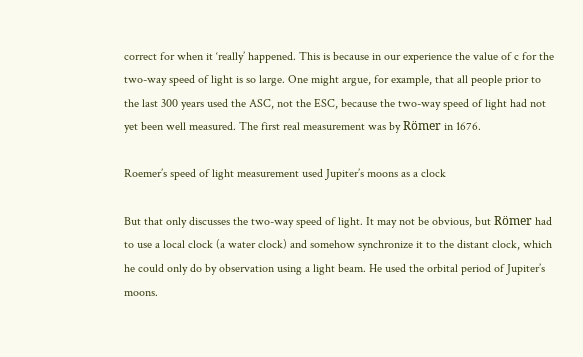correct for when it ‘really’ happened. This is because in our experience the value of c for the two-way speed of light is so large. One might argue, for example, that all people prior to the last 300 years used the ASC, not the ESC, because the two-way speed of light had not yet been well measured. The first real measurement was by Römer in 1676.

Roemer’s speed of light measurement used Jupiter’s moons as a clock

But that only discusses the two-way speed of light. It may not be obvious, but Römer had to use a local clock (a water clock) and somehow synchronize it to the distant clock, which he could only do by observation using a light beam. He used the orbital period of Jupiter’s moons.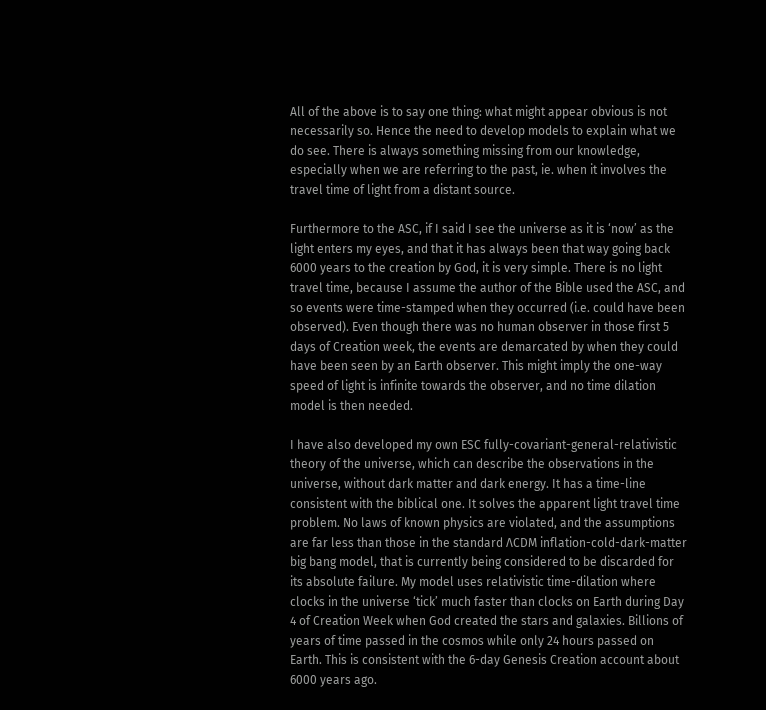All of the above is to say one thing: what might appear obvious is not necessarily so. Hence the need to develop models to explain what we do see. There is always something missing from our knowledge, especially when we are referring to the past, ie. when it involves the travel time of light from a distant source.

Furthermore to the ASC, if I said I see the universe as it is ‘now’ as the light enters my eyes, and that it has always been that way going back 6000 years to the creation by God, it is very simple. There is no light travel time, because I assume the author of the Bible used the ASC, and so events were time-stamped when they occurred (i.e. could have been observed). Even though there was no human observer in those first 5 days of Creation week, the events are demarcated by when they could have been seen by an Earth observer. This might imply the one-way speed of light is infinite towards the observer, and no time dilation model is then needed.

I have also developed my own ESC fully-covariant-general-relativistic theory of the universe, which can describe the observations in the universe, without dark matter and dark energy. It has a time-line consistent with the biblical one. It solves the apparent light travel time problem. No laws of known physics are violated, and the assumptions are far less than those in the standard ΛCDM inflation-cold-dark-matter big bang model, that is currently being considered to be discarded for its absolute failure. My model uses relativistic time-dilation where clocks in the universe ‘tick’ much faster than clocks on Earth during Day 4 of Creation Week when God created the stars and galaxies. Billions of years of time passed in the cosmos while only 24 hours passed on Earth. This is consistent with the 6-day Genesis Creation account about 6000 years ago.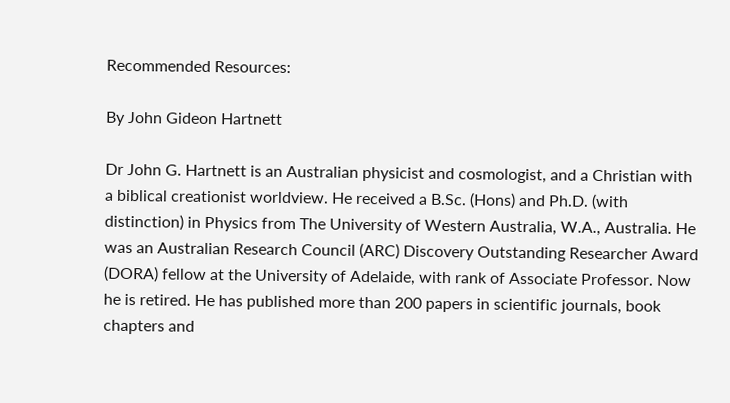Recommended Resources:

By John Gideon Hartnett

Dr John G. Hartnett is an Australian physicist and cosmologist, and a Christian with a biblical creationist worldview. He received a B.Sc. (Hons) and Ph.D. (with distinction) in Physics from The University of Western Australia, W.A., Australia. He was an Australian Research Council (ARC) Discovery Outstanding Researcher Award (DORA) fellow at the University of Adelaide, with rank of Associate Professor. Now he is retired. He has published more than 200 papers in scientific journals, book chapters and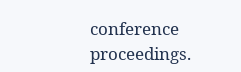conference proceedings.